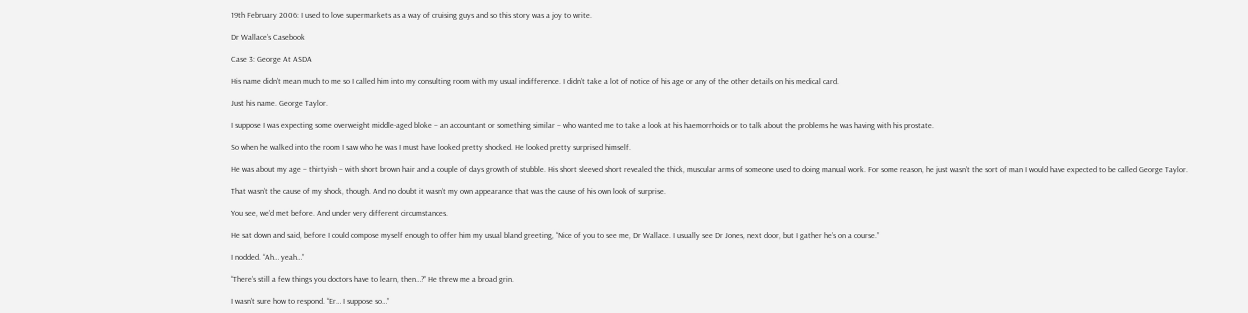19th February 2006: I used to love supermarkets as a way of cruising guys and so this story was a joy to write.

Dr Wallace’s Casebook

Case 3: George At ASDA

His name didn’t mean much to me so I called him into my consulting room with my usual indifference. I didn’t take a lot of notice of his age or any of the other details on his medical card.

Just his name. George Taylor.

I suppose I was expecting some overweight middle-aged bloke – an accountant or something similar – who wanted me to take a look at his haemorrhoids or to talk about the problems he was having with his prostate.

So when he walked into the room I saw who he was I must have looked pretty shocked. He looked pretty surprised himself.

He was about my age – thirtyish – with short brown hair and a couple of days growth of stubble. His short sleeved short revealed the thick, muscular arms of someone used to doing manual work. For some reason, he just wasn’t the sort of man I would have expected to be called George Taylor.

That wasn’t the cause of my shock, though. And no doubt it wasn’t my own appearance that was the cause of his own look of surprise.

You see, we’d met before. And under very different circumstances.

He sat down and said, before I could compose myself enough to offer him my usual bland greeting, “Nice of you to see me, Dr Wallace. I usually see Dr Jones, next door, but I gather he’s on a course.”

I nodded. “Ah… yeah…”

“There’s still a few things you doctors have to learn, then…?” He threw me a broad grin.

I wasn’t sure how to respond. “Er… I suppose so…”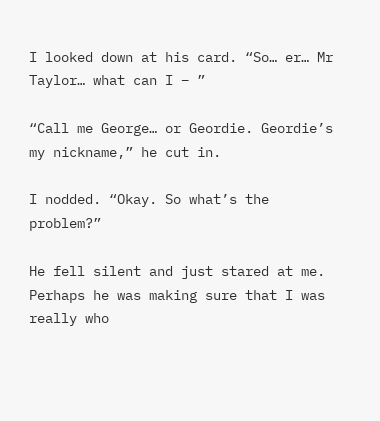I looked down at his card. “So… er… Mr Taylor… what can I – ”

“Call me George… or Geordie. Geordie’s my nickname,” he cut in.

I nodded. “Okay. So what’s the problem?”

He fell silent and just stared at me. Perhaps he was making sure that I was really who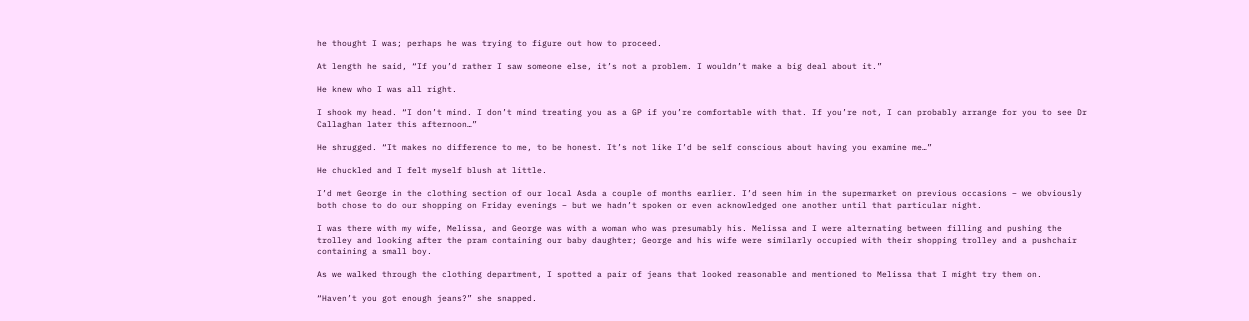he thought I was; perhaps he was trying to figure out how to proceed.

At length he said, “If you’d rather I saw someone else, it’s not a problem. I wouldn’t make a big deal about it.”

He knew who I was all right.

I shook my head. “I don’t mind. I don’t mind treating you as a GP if you’re comfortable with that. If you’re not, I can probably arrange for you to see Dr Callaghan later this afternoon…”

He shrugged. “It makes no difference to me, to be honest. It’s not like I’d be self conscious about having you examine me…”

He chuckled and I felt myself blush at little.

I’d met George in the clothing section of our local Asda a couple of months earlier. I’d seen him in the supermarket on previous occasions – we obviously both chose to do our shopping on Friday evenings – but we hadn’t spoken or even acknowledged one another until that particular night.

I was there with my wife, Melissa, and George was with a woman who was presumably his. Melissa and I were alternating between filling and pushing the trolley and looking after the pram containing our baby daughter; George and his wife were similarly occupied with their shopping trolley and a pushchair containing a small boy.

As we walked through the clothing department, I spotted a pair of jeans that looked reasonable and mentioned to Melissa that I might try them on.

“Haven’t you got enough jeans?” she snapped.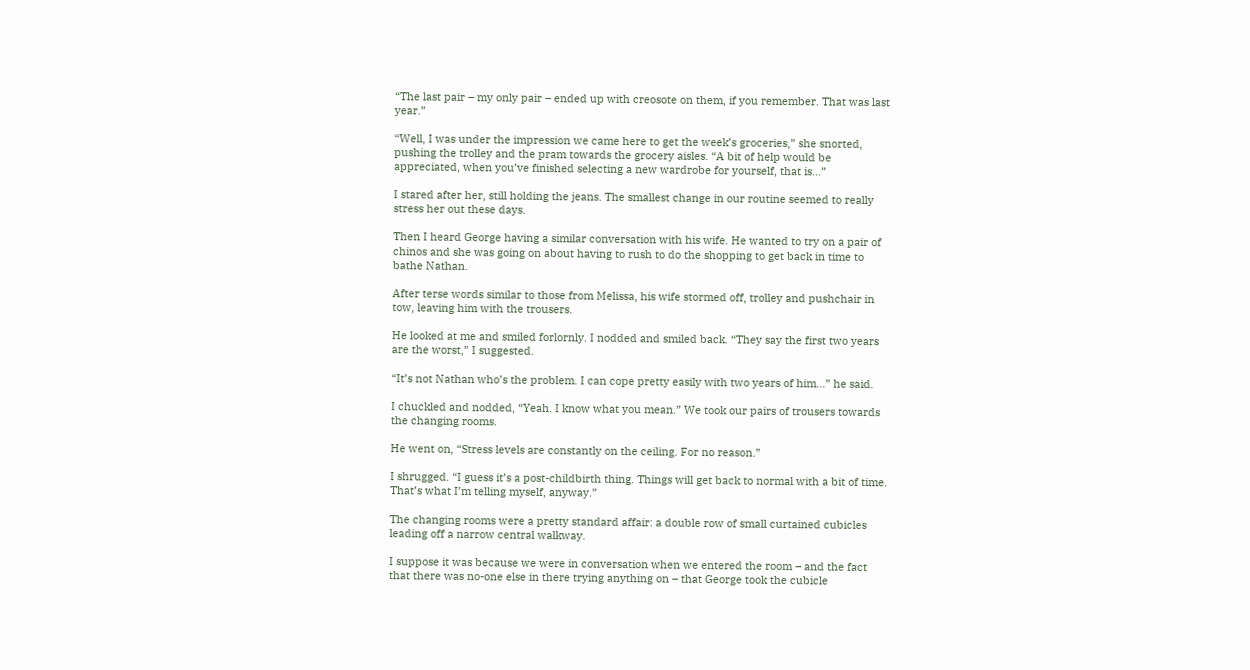“The last pair – my only pair – ended up with creosote on them, if you remember. That was last year.”

“Well, I was under the impression we came here to get the week’s groceries,” she snorted, pushing the trolley and the pram towards the grocery aisles. “A bit of help would be appreciated, when you’ve finished selecting a new wardrobe for yourself, that is…”

I stared after her, still holding the jeans. The smallest change in our routine seemed to really stress her out these days.

Then I heard George having a similar conversation with his wife. He wanted to try on a pair of chinos and she was going on about having to rush to do the shopping to get back in time to bathe Nathan.

After terse words similar to those from Melissa, his wife stormed off, trolley and pushchair in tow, leaving him with the trousers.

He looked at me and smiled forlornly. I nodded and smiled back. “They say the first two years are the worst,” I suggested.

“It’s not Nathan who’s the problem. I can cope pretty easily with two years of him…” he said.

I chuckled and nodded, “Yeah. I know what you mean.” We took our pairs of trousers towards the changing rooms.

He went on, “Stress levels are constantly on the ceiling. For no reason.”

I shrugged. “I guess it’s a post-childbirth thing. Things will get back to normal with a bit of time. That’s what I’m telling myself, anyway.”

The changing rooms were a pretty standard affair: a double row of small curtained cubicles leading off a narrow central walkway.

I suppose it was because we were in conversation when we entered the room – and the fact that there was no-one else in there trying anything on – that George took the cubicle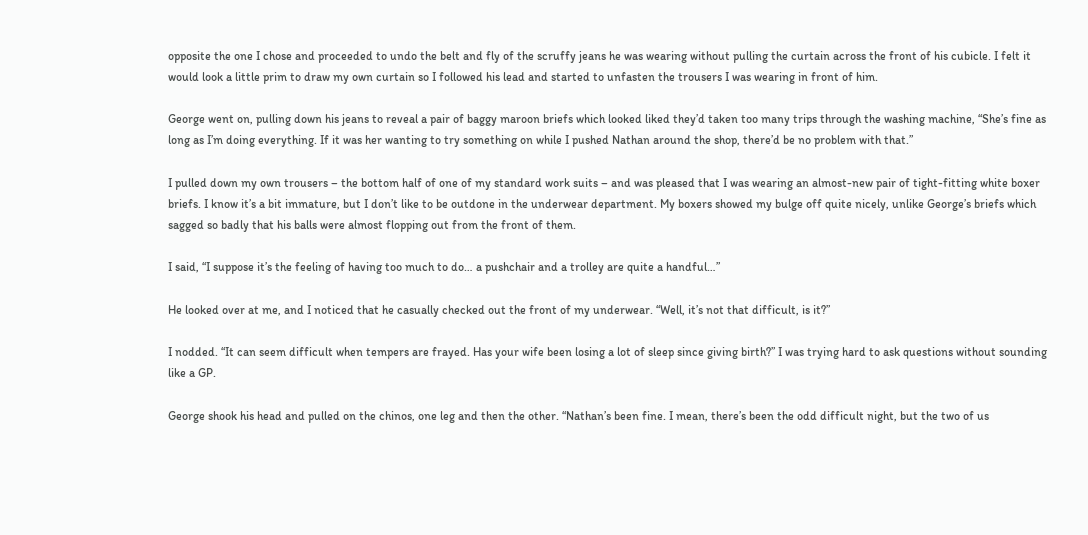opposite the one I chose and proceeded to undo the belt and fly of the scruffy jeans he was wearing without pulling the curtain across the front of his cubicle. I felt it would look a little prim to draw my own curtain so I followed his lead and started to unfasten the trousers I was wearing in front of him.

George went on, pulling down his jeans to reveal a pair of baggy maroon briefs which looked liked they’d taken too many trips through the washing machine, “She’s fine as long as I’m doing everything. If it was her wanting to try something on while I pushed Nathan around the shop, there’d be no problem with that.”

I pulled down my own trousers – the bottom half of one of my standard work suits – and was pleased that I was wearing an almost-new pair of tight-fitting white boxer briefs. I know it’s a bit immature, but I don’t like to be outdone in the underwear department. My boxers showed my bulge off quite nicely, unlike George’s briefs which sagged so badly that his balls were almost flopping out from the front of them.

I said, “I suppose it’s the feeling of having too much to do… a pushchair and a trolley are quite a handful…”

He looked over at me, and I noticed that he casually checked out the front of my underwear. “Well, it’s not that difficult, is it?”

I nodded. “It can seem difficult when tempers are frayed. Has your wife been losing a lot of sleep since giving birth?” I was trying hard to ask questions without sounding like a GP.

George shook his head and pulled on the chinos, one leg and then the other. “Nathan’s been fine. I mean, there’s been the odd difficult night, but the two of us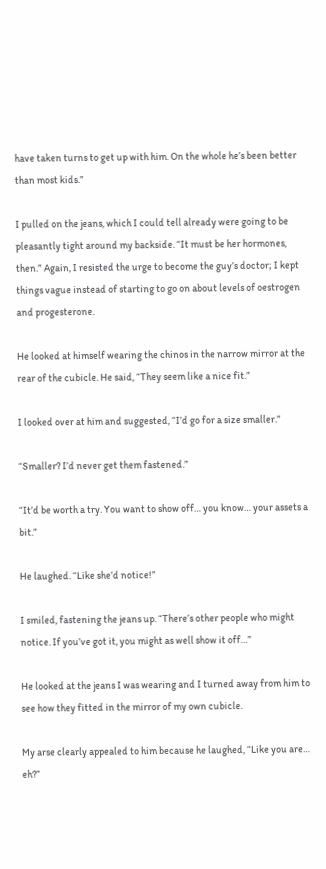have taken turns to get up with him. On the whole he’s been better than most kids.”

I pulled on the jeans, which I could tell already were going to be pleasantly tight around my backside. “It must be her hormones, then.” Again, I resisted the urge to become the guy’s doctor; I kept things vague instead of starting to go on about levels of oestrogen and progesterone.

He looked at himself wearing the chinos in the narrow mirror at the rear of the cubicle. He said, “They seem like a nice fit.”

I looked over at him and suggested, “I’d go for a size smaller.”

“Smaller? I’d never get them fastened.”

“It’d be worth a try. You want to show off… you know… your assets a bit.”

He laughed. “Like she’d notice!”

I smiled, fastening the jeans up. “There’s other people who might notice. If you’ve got it, you might as well show it off…”

He looked at the jeans I was wearing and I turned away from him to see how they fitted in the mirror of my own cubicle.

My arse clearly appealed to him because he laughed, “Like you are… eh?”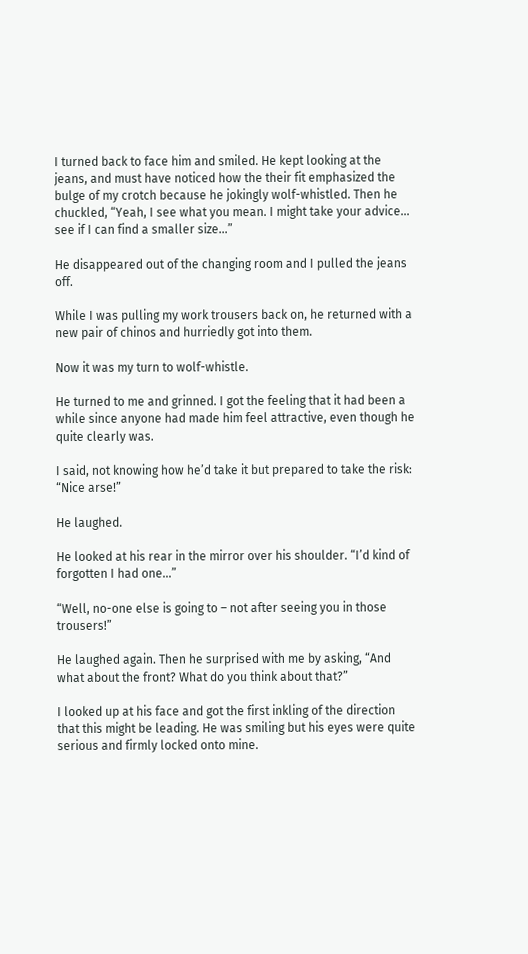I turned back to face him and smiled. He kept looking at the jeans, and must have noticed how the their fit emphasized the bulge of my crotch because he jokingly wolf-whistled. Then he chuckled, “Yeah, I see what you mean. I might take your advice… see if I can find a smaller size…”

He disappeared out of the changing room and I pulled the jeans off.

While I was pulling my work trousers back on, he returned with a new pair of chinos and hurriedly got into them.

Now it was my turn to wolf-whistle.

He turned to me and grinned. I got the feeling that it had been a while since anyone had made him feel attractive, even though he quite clearly was.

I said, not knowing how he’d take it but prepared to take the risk: “Nice arse!”

He laughed.

He looked at his rear in the mirror over his shoulder. “I’d kind of forgotten I had one…”

“Well, no-one else is going to – not after seeing you in those trousers!”

He laughed again. Then he surprised with me by asking, “And what about the front? What do you think about that?”

I looked up at his face and got the first inkling of the direction that this might be leading. He was smiling but his eyes were quite serious and firmly locked onto mine.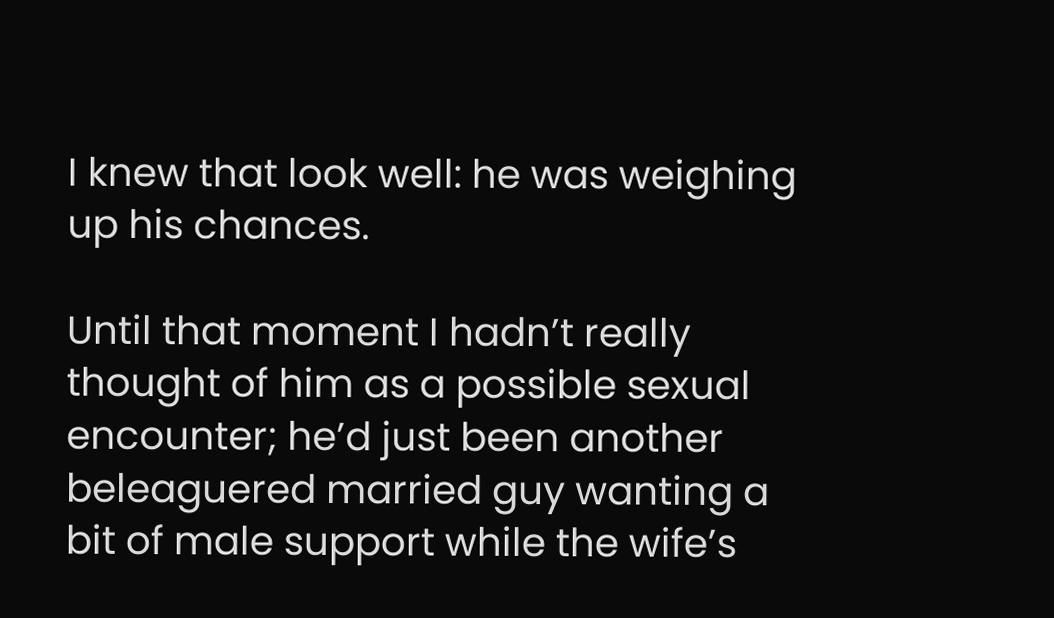I knew that look well: he was weighing up his chances.

Until that moment I hadn’t really thought of him as a possible sexual encounter; he’d just been another beleaguered married guy wanting a bit of male support while the wife’s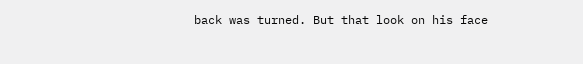back was turned. But that look on his face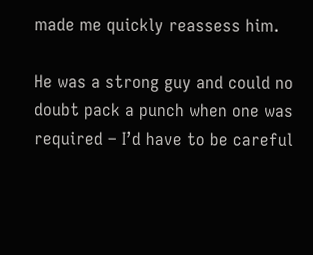made me quickly reassess him.

He was a strong guy and could no doubt pack a punch when one was required – I’d have to be careful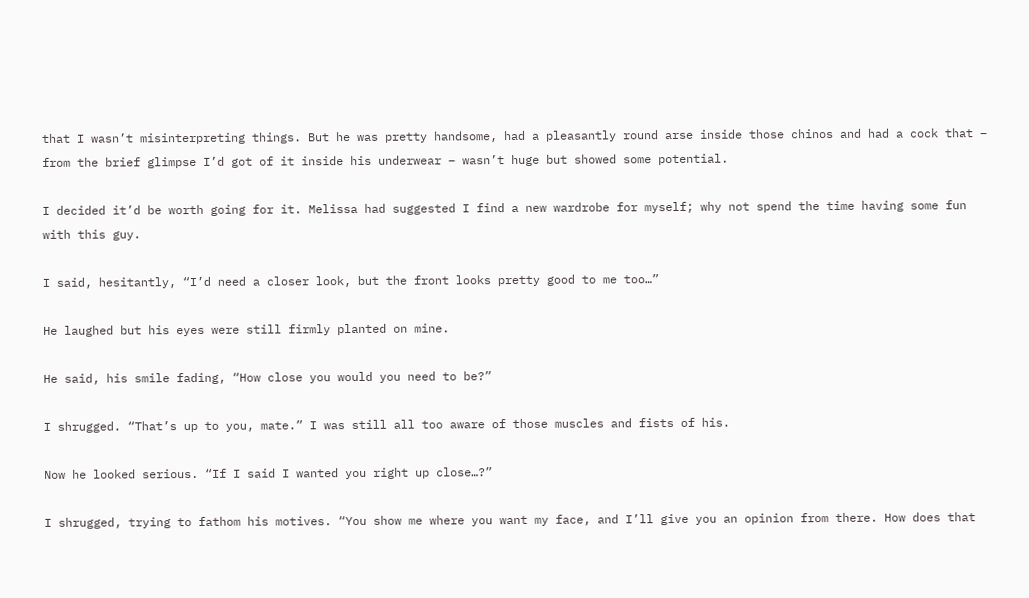that I wasn’t misinterpreting things. But he was pretty handsome, had a pleasantly round arse inside those chinos and had a cock that – from the brief glimpse I’d got of it inside his underwear – wasn’t huge but showed some potential.

I decided it’d be worth going for it. Melissa had suggested I find a new wardrobe for myself; why not spend the time having some fun with this guy.

I said, hesitantly, “I’d need a closer look, but the front looks pretty good to me too…”

He laughed but his eyes were still firmly planted on mine.

He said, his smile fading, “How close you would you need to be?”

I shrugged. “That’s up to you, mate.” I was still all too aware of those muscles and fists of his.

Now he looked serious. “If I said I wanted you right up close…?”

I shrugged, trying to fathom his motives. “You show me where you want my face, and I’ll give you an opinion from there. How does that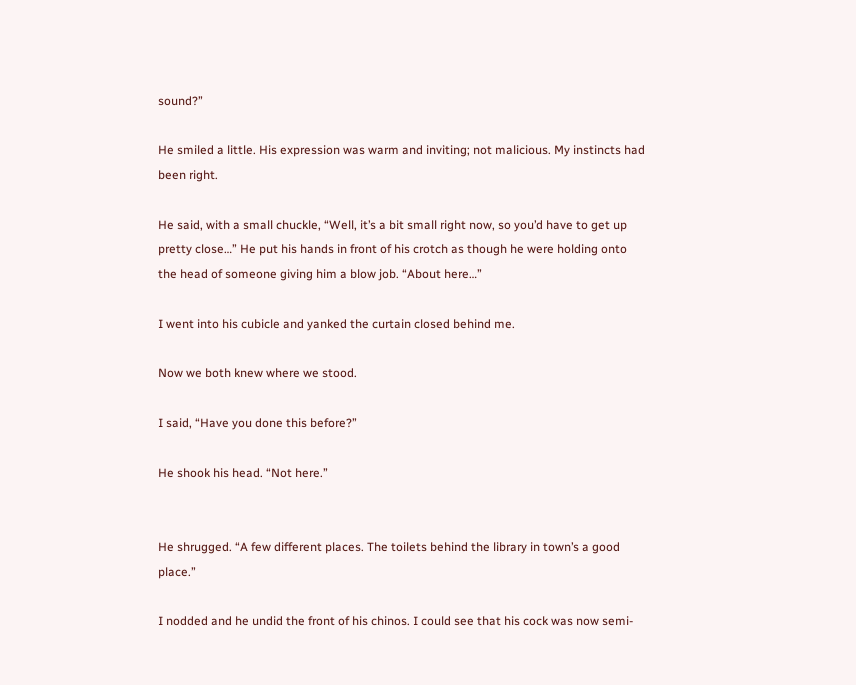sound?”

He smiled a little. His expression was warm and inviting; not malicious. My instincts had been right.

He said, with a small chuckle, “Well, it’s a bit small right now, so you’d have to get up pretty close…” He put his hands in front of his crotch as though he were holding onto the head of someone giving him a blow job. “About here…”

I went into his cubicle and yanked the curtain closed behind me.

Now we both knew where we stood.

I said, “Have you done this before?”

He shook his head. “Not here.”


He shrugged. “A few different places. The toilets behind the library in town’s a good place.”

I nodded and he undid the front of his chinos. I could see that his cock was now semi-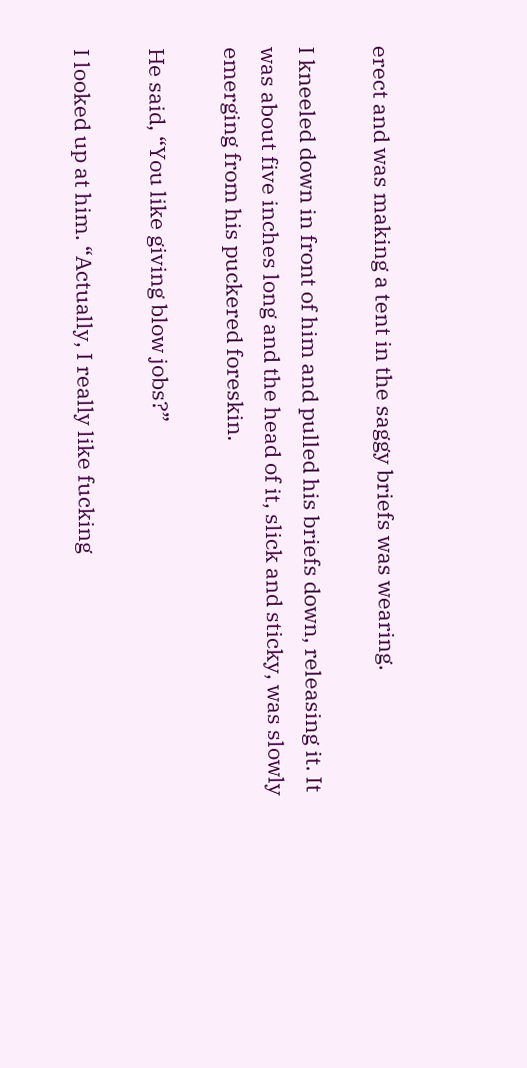erect and was making a tent in the saggy briefs was wearing.

I kneeled down in front of him and pulled his briefs down, releasing it. It was about five inches long and the head of it, slick and sticky, was slowly emerging from his puckered foreskin.

He said, “You like giving blow jobs?”

I looked up at him. “Actually, I really like fucking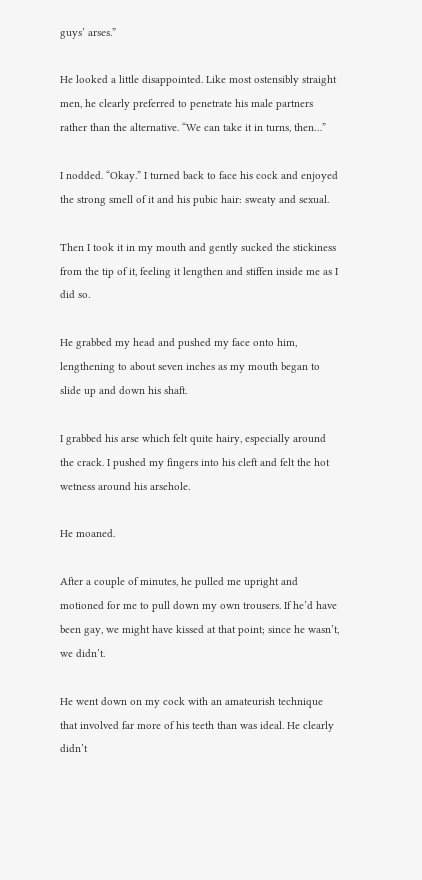guys’ arses.”

He looked a little disappointed. Like most ostensibly straight men, he clearly preferred to penetrate his male partners rather than the alternative. “We can take it in turns, then…”

I nodded. “Okay.” I turned back to face his cock and enjoyed the strong smell of it and his pubic hair: sweaty and sexual.

Then I took it in my mouth and gently sucked the stickiness from the tip of it, feeling it lengthen and stiffen inside me as I did so.

He grabbed my head and pushed my face onto him, lengthening to about seven inches as my mouth began to slide up and down his shaft.

I grabbed his arse which felt quite hairy, especially around the crack. I pushed my fingers into his cleft and felt the hot wetness around his arsehole.

He moaned.

After a couple of minutes, he pulled me upright and motioned for me to pull down my own trousers. If he’d have been gay, we might have kissed at that point; since he wasn’t, we didn’t.

He went down on my cock with an amateurish technique that involved far more of his teeth than was ideal. He clearly didn’t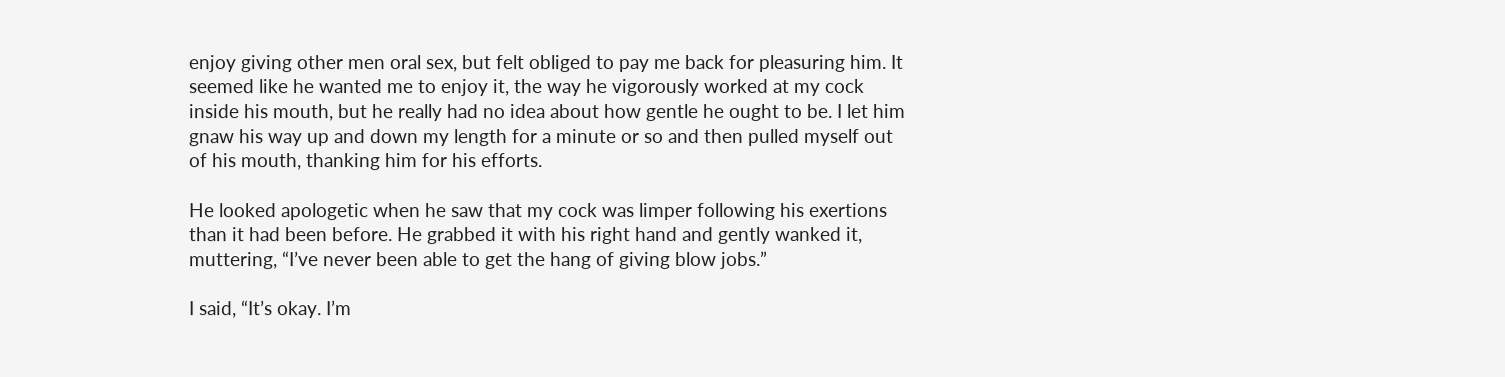enjoy giving other men oral sex, but felt obliged to pay me back for pleasuring him. It seemed like he wanted me to enjoy it, the way he vigorously worked at my cock inside his mouth, but he really had no idea about how gentle he ought to be. I let him gnaw his way up and down my length for a minute or so and then pulled myself out of his mouth, thanking him for his efforts.

He looked apologetic when he saw that my cock was limper following his exertions than it had been before. He grabbed it with his right hand and gently wanked it, muttering, “I’ve never been able to get the hang of giving blow jobs.”

I said, “It’s okay. I’m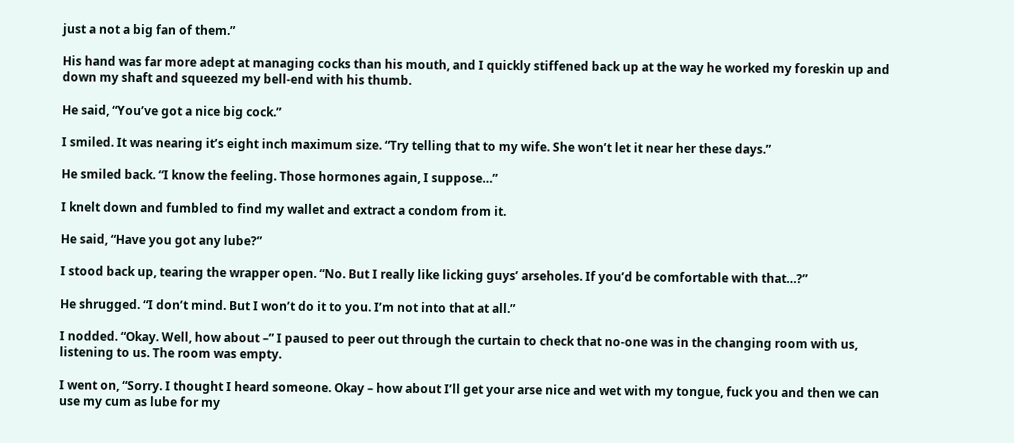just a not a big fan of them.”

His hand was far more adept at managing cocks than his mouth, and I quickly stiffened back up at the way he worked my foreskin up and down my shaft and squeezed my bell-end with his thumb.

He said, “You’ve got a nice big cock.”

I smiled. It was nearing it’s eight inch maximum size. “Try telling that to my wife. She won’t let it near her these days.”

He smiled back. “I know the feeling. Those hormones again, I suppose…”

I knelt down and fumbled to find my wallet and extract a condom from it.

He said, “Have you got any lube?”

I stood back up, tearing the wrapper open. “No. But I really like licking guys’ arseholes. If you’d be comfortable with that…?”

He shrugged. “I don’t mind. But I won’t do it to you. I’m not into that at all.”

I nodded. “Okay. Well, how about –” I paused to peer out through the curtain to check that no-one was in the changing room with us, listening to us. The room was empty.

I went on, “Sorry. I thought I heard someone. Okay – how about I’ll get your arse nice and wet with my tongue, fuck you and then we can use my cum as lube for my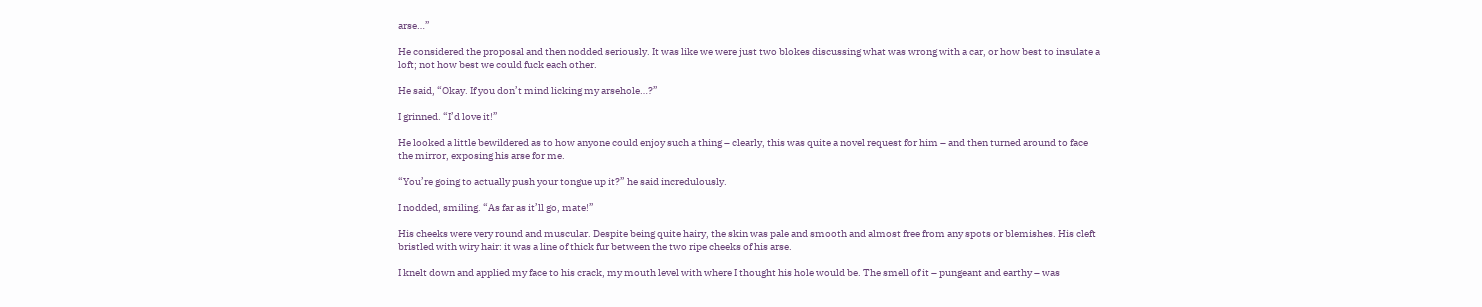arse…”

He considered the proposal and then nodded seriously. It was like we were just two blokes discussing what was wrong with a car, or how best to insulate a loft; not how best we could fuck each other.

He said, “Okay. If you don’t mind licking my arsehole…?”

I grinned. “I’d love it!”

He looked a little bewildered as to how anyone could enjoy such a thing – clearly, this was quite a novel request for him – and then turned around to face the mirror, exposing his arse for me.

“You’re going to actually push your tongue up it?” he said incredulously.

I nodded, smiling. “As far as it’ll go, mate!”

His cheeks were very round and muscular. Despite being quite hairy, the skin was pale and smooth and almost free from any spots or blemishes. His cleft bristled with wiry hair: it was a line of thick fur between the two ripe cheeks of his arse.

I knelt down and applied my face to his crack, my mouth level with where I thought his hole would be. The smell of it – pungeant and earthy – was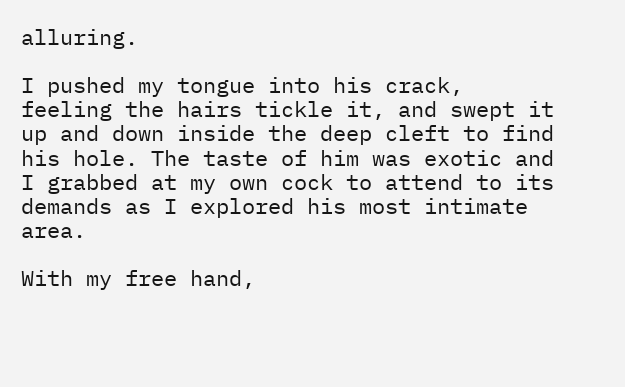alluring.

I pushed my tongue into his crack, feeling the hairs tickle it, and swept it up and down inside the deep cleft to find his hole. The taste of him was exotic and I grabbed at my own cock to attend to its demands as I explored his most intimate area.

With my free hand,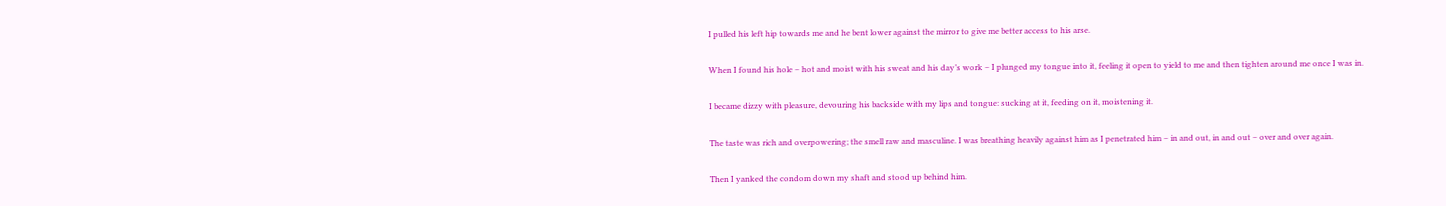I pulled his left hip towards me and he bent lower against the mirror to give me better access to his arse.

When I found his hole – hot and moist with his sweat and his day’s work – I plunged my tongue into it, feeling it open to yield to me and then tighten around me once I was in.

I became dizzy with pleasure, devouring his backside with my lips and tongue: sucking at it, feeding on it, moistening it.

The taste was rich and overpowering; the smell raw and masculine. I was breathing heavily against him as I penetrated him – in and out, in and out – over and over again.

Then I yanked the condom down my shaft and stood up behind him.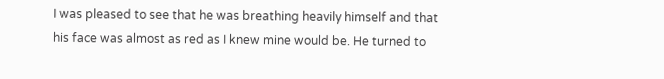I was pleased to see that he was breathing heavily himself and that his face was almost as red as I knew mine would be. He turned to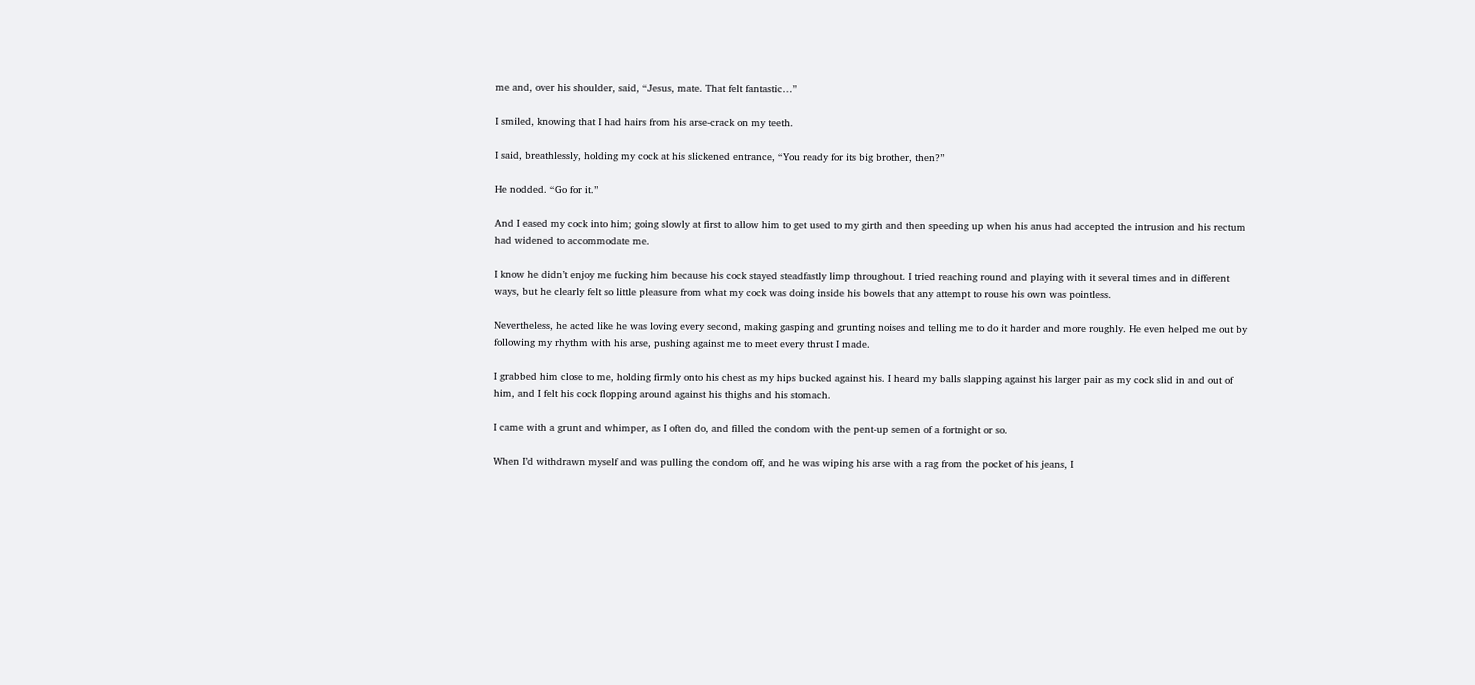me and, over his shoulder, said, “Jesus, mate. That felt fantastic…”

I smiled, knowing that I had hairs from his arse-crack on my teeth.

I said, breathlessly, holding my cock at his slickened entrance, “You ready for its big brother, then?”

He nodded. “Go for it.”

And I eased my cock into him; going slowly at first to allow him to get used to my girth and then speeding up when his anus had accepted the intrusion and his rectum had widened to accommodate me.

I know he didn’t enjoy me fucking him because his cock stayed steadfastly limp throughout. I tried reaching round and playing with it several times and in different ways, but he clearly felt so little pleasure from what my cock was doing inside his bowels that any attempt to rouse his own was pointless.

Nevertheless, he acted like he was loving every second, making gasping and grunting noises and telling me to do it harder and more roughly. He even helped me out by following my rhythm with his arse, pushing against me to meet every thrust I made.

I grabbed him close to me, holding firmly onto his chest as my hips bucked against his. I heard my balls slapping against his larger pair as my cock slid in and out of him, and I felt his cock flopping around against his thighs and his stomach.

I came with a grunt and whimper, as I often do, and filled the condom with the pent-up semen of a fortnight or so.

When I’d withdrawn myself and was pulling the condom off, and he was wiping his arse with a rag from the pocket of his jeans, I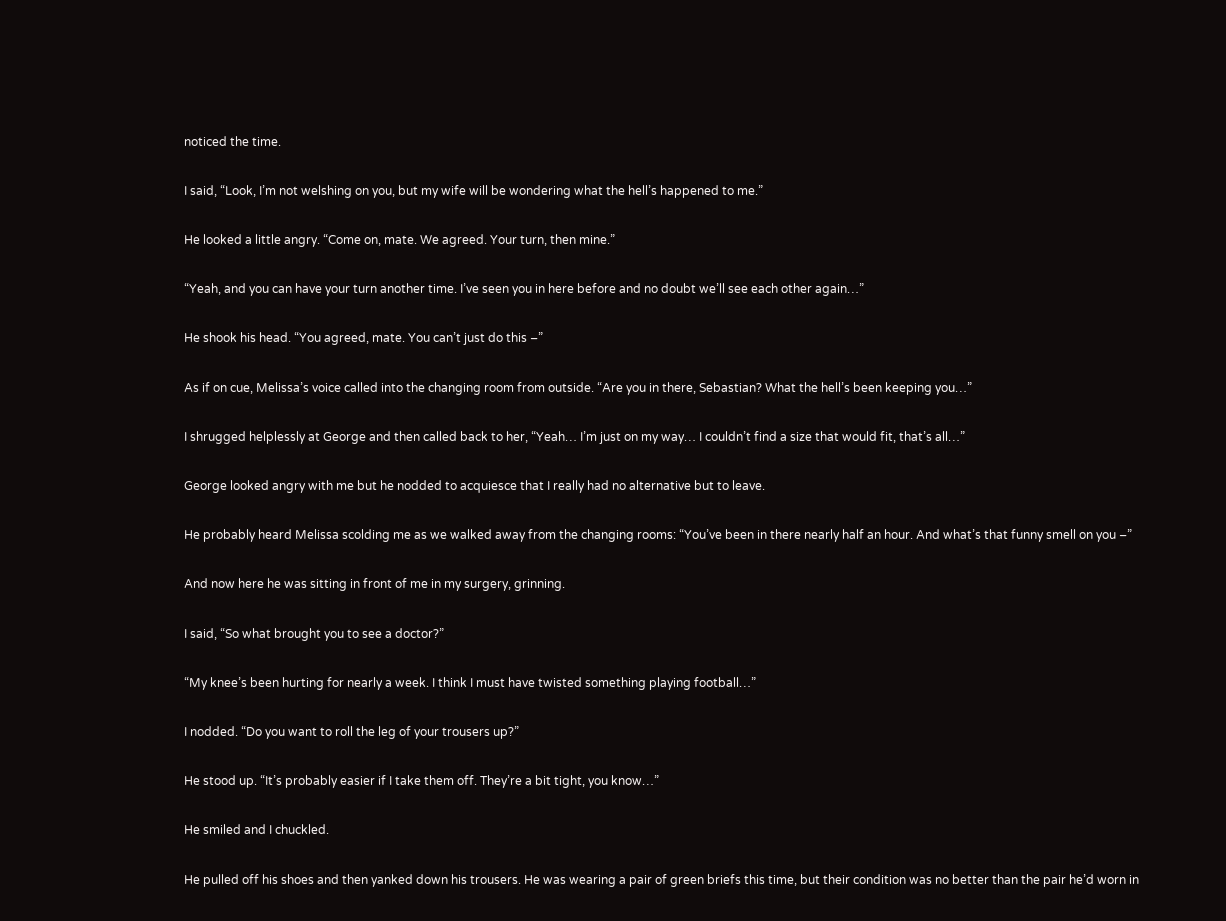noticed the time.

I said, “Look, I’m not welshing on you, but my wife will be wondering what the hell’s happened to me.”

He looked a little angry. “Come on, mate. We agreed. Your turn, then mine.”

“Yeah, and you can have your turn another time. I’ve seen you in here before and no doubt we’ll see each other again…”

He shook his head. “You agreed, mate. You can’t just do this –”

As if on cue, Melissa’s voice called into the changing room from outside. “Are you in there, Sebastian? What the hell’s been keeping you…”

I shrugged helplessly at George and then called back to her, “Yeah… I’m just on my way… I couldn’t find a size that would fit, that’s all…”

George looked angry with me but he nodded to acquiesce that I really had no alternative but to leave.

He probably heard Melissa scolding me as we walked away from the changing rooms: “You’ve been in there nearly half an hour. And what’s that funny smell on you –”

And now here he was sitting in front of me in my surgery, grinning.

I said, “So what brought you to see a doctor?”

“My knee’s been hurting for nearly a week. I think I must have twisted something playing football…”

I nodded. “Do you want to roll the leg of your trousers up?”

He stood up. “It’s probably easier if I take them off. They’re a bit tight, you know…”

He smiled and I chuckled.

He pulled off his shoes and then yanked down his trousers. He was wearing a pair of green briefs this time, but their condition was no better than the pair he’d worn in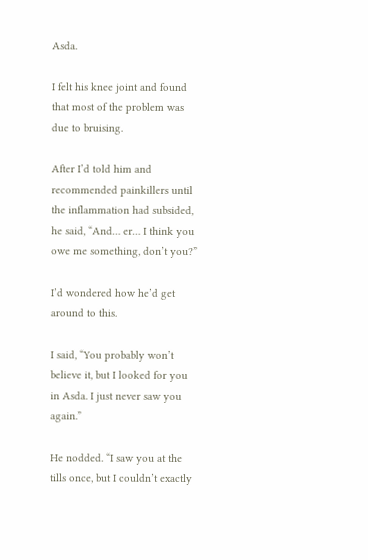Asda.

I felt his knee joint and found that most of the problem was due to bruising.

After I’d told him and recommended painkillers until the inflammation had subsided, he said, “And… er… I think you owe me something, don’t you?”

I’d wondered how he’d get around to this.

I said, “You probably won’t believe it, but I looked for you in Asda. I just never saw you again.”

He nodded. “I saw you at the tills once, but I couldn’t exactly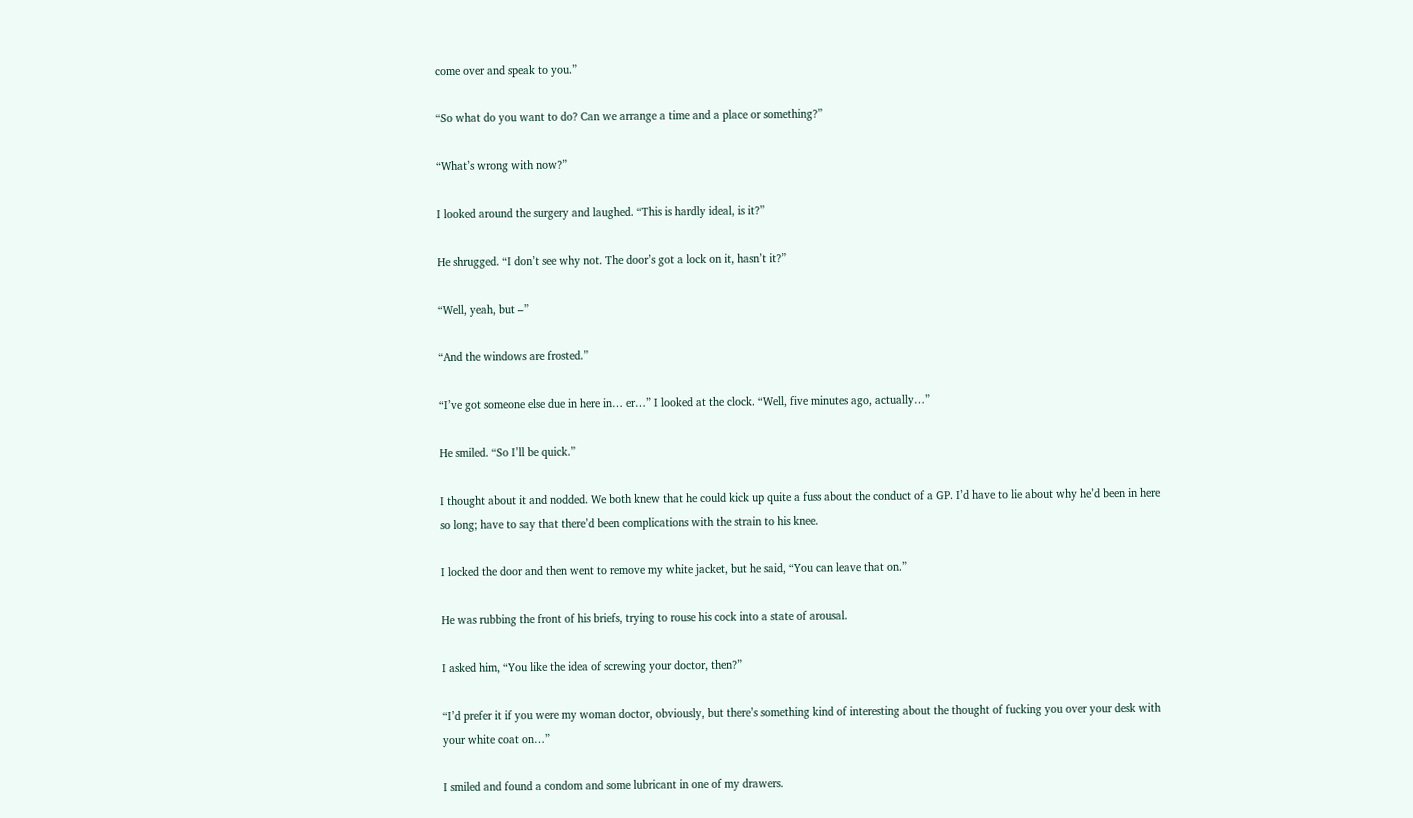come over and speak to you.”

“So what do you want to do? Can we arrange a time and a place or something?”

“What’s wrong with now?”

I looked around the surgery and laughed. “This is hardly ideal, is it?”

He shrugged. “I don’t see why not. The door’s got a lock on it, hasn’t it?”

“Well, yeah, but –”

“And the windows are frosted.”

“I’ve got someone else due in here in… er…” I looked at the clock. “Well, five minutes ago, actually…”

He smiled. “So I’ll be quick.”

I thought about it and nodded. We both knew that he could kick up quite a fuss about the conduct of a GP. I’d have to lie about why he’d been in here so long; have to say that there’d been complications with the strain to his knee.

I locked the door and then went to remove my white jacket, but he said, “You can leave that on.”

He was rubbing the front of his briefs, trying to rouse his cock into a state of arousal.

I asked him, “You like the idea of screwing your doctor, then?”

“I’d prefer it if you were my woman doctor, obviously, but there’s something kind of interesting about the thought of fucking you over your desk with your white coat on…”

I smiled and found a condom and some lubricant in one of my drawers.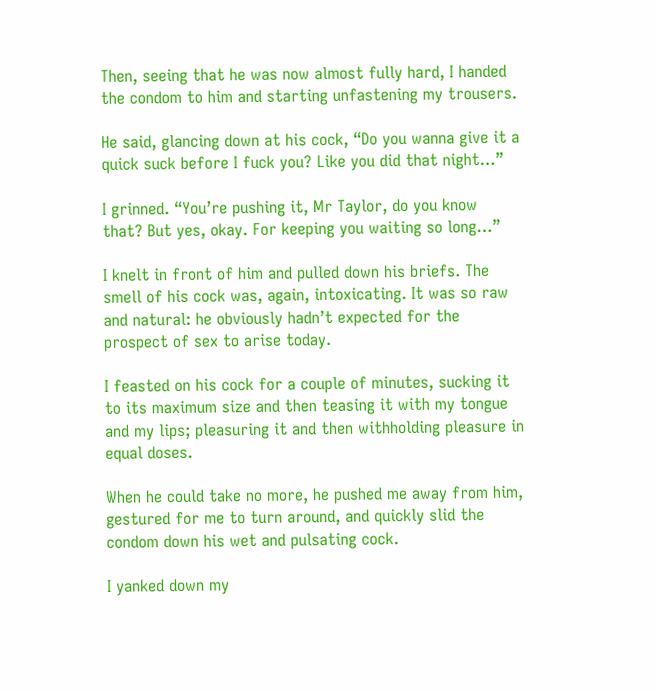Then, seeing that he was now almost fully hard, I handed the condom to him and starting unfastening my trousers.

He said, glancing down at his cock, “Do you wanna give it a quick suck before I fuck you? Like you did that night…”

I grinned. “You’re pushing it, Mr Taylor, do you know that? But yes, okay. For keeping you waiting so long…”

I knelt in front of him and pulled down his briefs. The smell of his cock was, again, intoxicating. It was so raw and natural: he obviously hadn’t expected for the prospect of sex to arise today.

I feasted on his cock for a couple of minutes, sucking it to its maximum size and then teasing it with my tongue and my lips; pleasuring it and then withholding pleasure in equal doses.

When he could take no more, he pushed me away from him, gestured for me to turn around, and quickly slid the condom down his wet and pulsating cock.

I yanked down my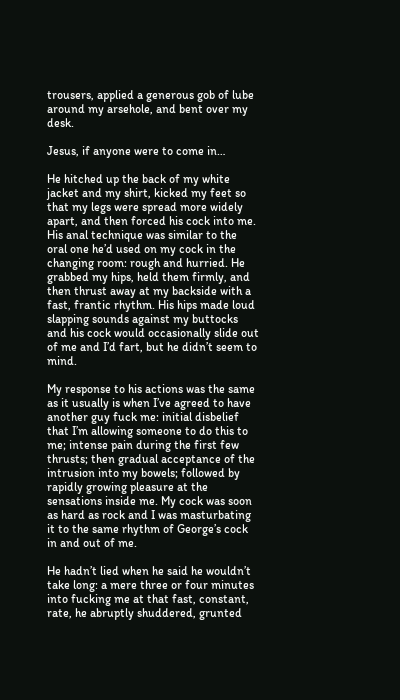trousers, applied a generous gob of lube around my arsehole, and bent over my desk.

Jesus, if anyone were to come in…

He hitched up the back of my white jacket and my shirt, kicked my feet so that my legs were spread more widely apart, and then forced his cock into me. His anal technique was similar to the oral one he’d used on my cock in the changing room: rough and hurried. He grabbed my hips, held them firmly, and then thrust away at my backside with a fast, frantic rhythm. His hips made loud slapping sounds against my buttocks and his cock would occasionally slide out of me and I’d fart, but he didn’t seem to mind.

My response to his actions was the same as it usually is when I’ve agreed to have another guy fuck me: initial disbelief that I’m allowing someone to do this to me; intense pain during the first few thrusts; then gradual acceptance of the intrusion into my bowels; followed by rapidly growing pleasure at the sensations inside me. My cock was soon as hard as rock and I was masturbating it to the same rhythm of George’s cock in and out of me.

He hadn’t lied when he said he wouldn’t take long: a mere three or four minutes into fucking me at that fast, constant, rate, he abruptly shuddered, grunted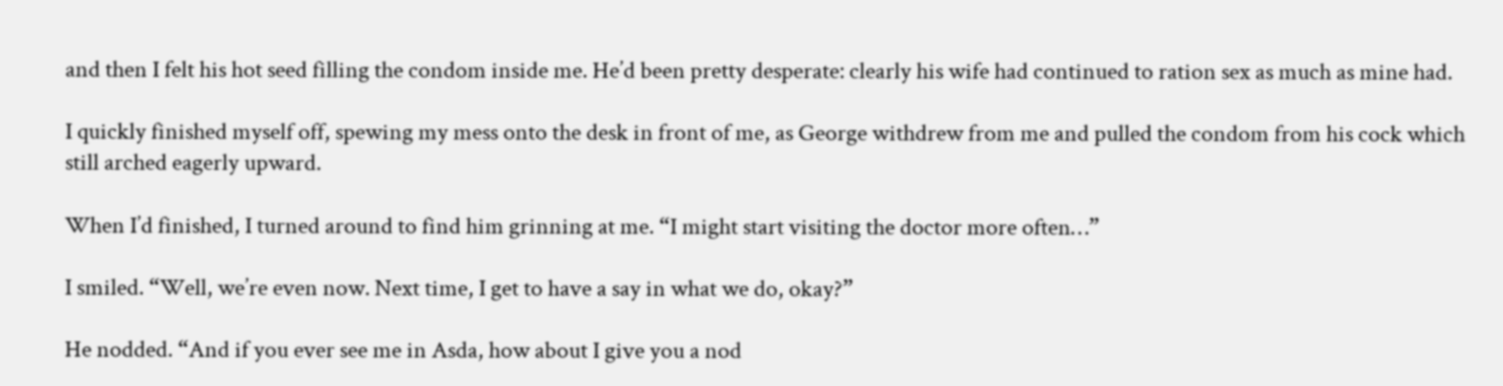and then I felt his hot seed filling the condom inside me. He’d been pretty desperate: clearly his wife had continued to ration sex as much as mine had.

I quickly finished myself off, spewing my mess onto the desk in front of me, as George withdrew from me and pulled the condom from his cock which still arched eagerly upward.

When I’d finished, I turned around to find him grinning at me. “I might start visiting the doctor more often…”

I smiled. “Well, we’re even now. Next time, I get to have a say in what we do, okay?”

He nodded. “And if you ever see me in Asda, how about I give you a nod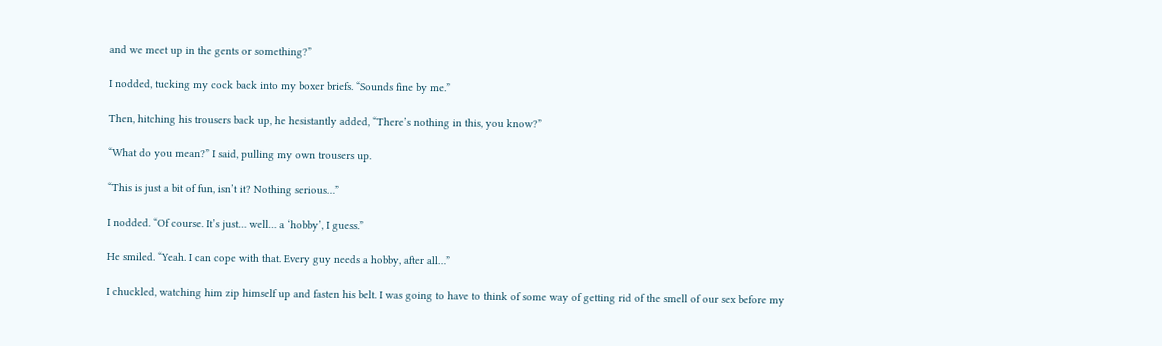and we meet up in the gents or something?”

I nodded, tucking my cock back into my boxer briefs. “Sounds fine by me.”

Then, hitching his trousers back up, he hesistantly added, “There’s nothing in this, you know?”

“What do you mean?” I said, pulling my own trousers up.

“This is just a bit of fun, isn’t it? Nothing serious…”

I nodded. “Of course. It’s just… well… a ‘hobby’, I guess.”

He smiled. “Yeah. I can cope with that. Every guy needs a hobby, after all…”

I chuckled, watching him zip himself up and fasten his belt. I was going to have to think of some way of getting rid of the smell of our sex before my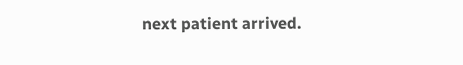next patient arrived.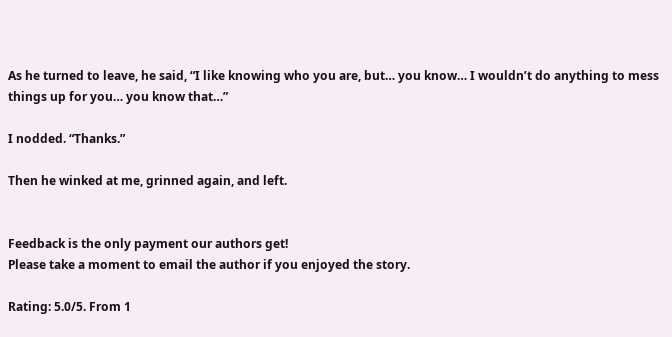As he turned to leave, he said, “I like knowing who you are, but… you know… I wouldn’t do anything to mess things up for you… you know that…”

I nodded. “Thanks.”

Then he winked at me, grinned again, and left.


Feedback is the only payment our authors get!
Please take a moment to email the author if you enjoyed the story.

Rating: 5.0/5. From 1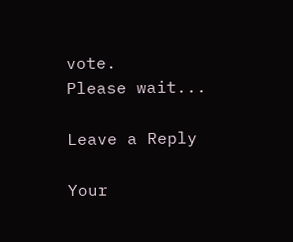vote.
Please wait...

Leave a Reply

Your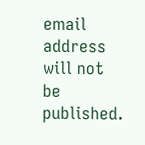email address will not be published.